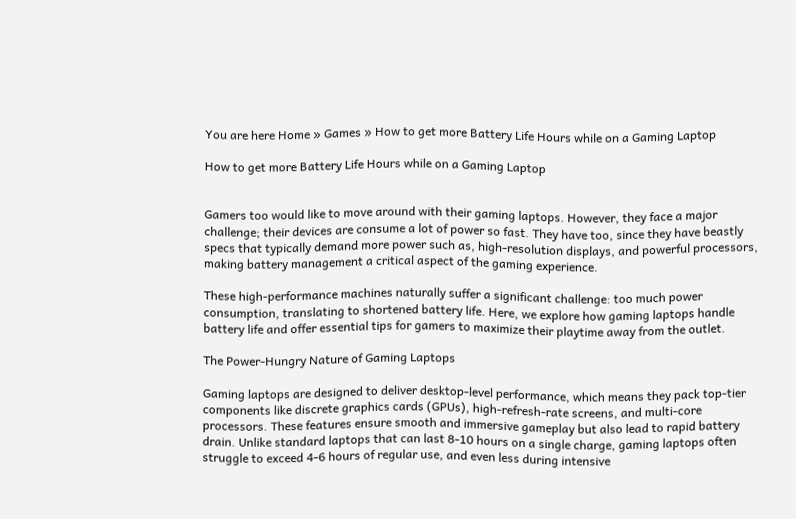You are here Home » Games » How to get more Battery Life Hours while on a Gaming Laptop

How to get more Battery Life Hours while on a Gaming Laptop


Gamers too would like to move around with their gaming laptops. However, they face a major challenge; their devices are consume a lot of power so fast. They have too, since they have beastly specs that typically demand more power such as, high-resolution displays, and powerful processors, making battery management a critical aspect of the gaming experience.

These high-performance machines naturally suffer a significant challenge: too much power consumption, translating to shortened battery life. Here, we explore how gaming laptops handle battery life and offer essential tips for gamers to maximize their playtime away from the outlet.

The Power-Hungry Nature of Gaming Laptops

Gaming laptops are designed to deliver desktop-level performance, which means they pack top-tier components like discrete graphics cards (GPUs), high-refresh-rate screens, and multi-core processors. These features ensure smooth and immersive gameplay but also lead to rapid battery drain. Unlike standard laptops that can last 8-10 hours on a single charge, gaming laptops often struggle to exceed 4-6 hours of regular use, and even less during intensive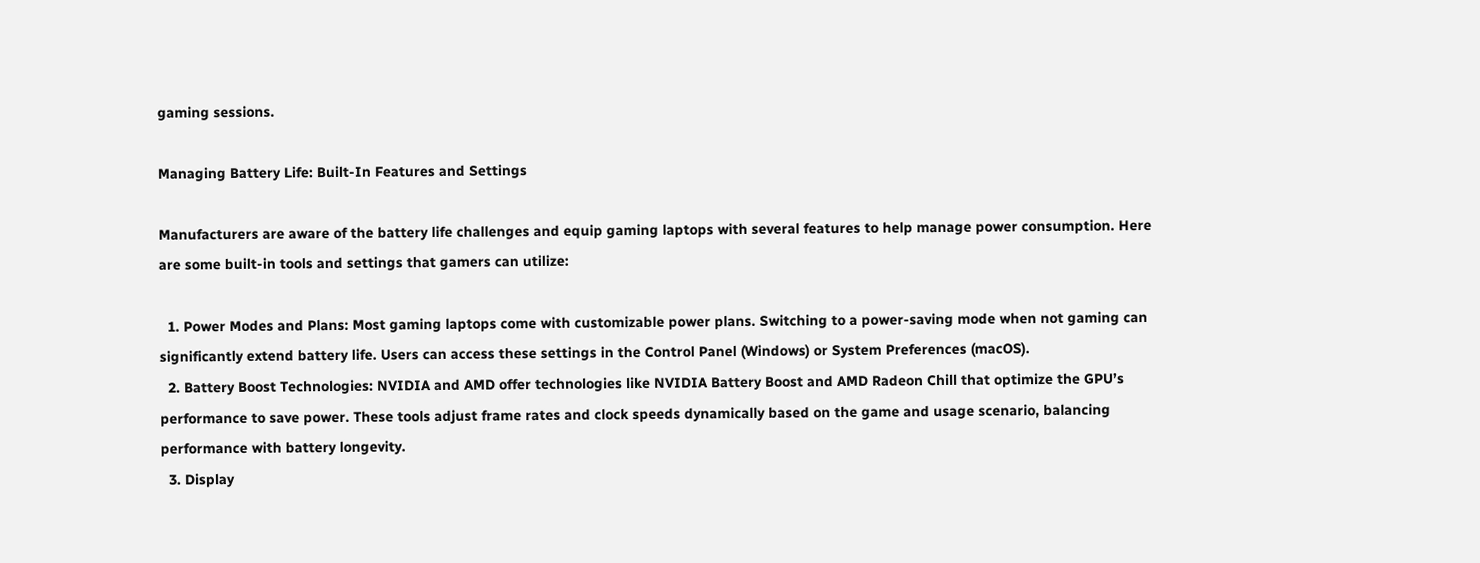gaming sessions.

Managing Battery Life: Built-In Features and Settings

Manufacturers are aware of the battery life challenges and equip gaming laptops with several features to help manage power consumption. Here are some built-in tools and settings that gamers can utilize:

  1. Power Modes and Plans: Most gaming laptops come with customizable power plans. Switching to a power-saving mode when not gaming can significantly extend battery life. Users can access these settings in the Control Panel (Windows) or System Preferences (macOS).
  2. Battery Boost Technologies: NVIDIA and AMD offer technologies like NVIDIA Battery Boost and AMD Radeon Chill that optimize the GPU’s performance to save power. These tools adjust frame rates and clock speeds dynamically based on the game and usage scenario, balancing performance with battery longevity.
  3. Display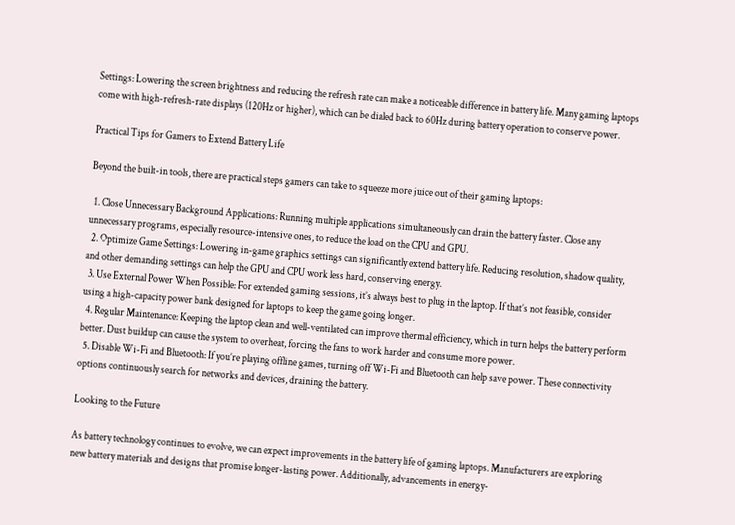Settings: Lowering the screen brightness and reducing the refresh rate can make a noticeable difference in battery life. Many gaming laptops come with high-refresh-rate displays (120Hz or higher), which can be dialed back to 60Hz during battery operation to conserve power.

Practical Tips for Gamers to Extend Battery Life

Beyond the built-in tools, there are practical steps gamers can take to squeeze more juice out of their gaming laptops:

  1. Close Unnecessary Background Applications: Running multiple applications simultaneously can drain the battery faster. Close any unnecessary programs, especially resource-intensive ones, to reduce the load on the CPU and GPU.
  2. Optimize Game Settings: Lowering in-game graphics settings can significantly extend battery life. Reducing resolution, shadow quality, and other demanding settings can help the GPU and CPU work less hard, conserving energy.
  3. Use External Power When Possible: For extended gaming sessions, it’s always best to plug in the laptop. If that’s not feasible, consider using a high-capacity power bank designed for laptops to keep the game going longer.
  4. Regular Maintenance: Keeping the laptop clean and well-ventilated can improve thermal efficiency, which in turn helps the battery perform better. Dust buildup can cause the system to overheat, forcing the fans to work harder and consume more power.
  5. Disable Wi-Fi and Bluetooth: If you’re playing offline games, turning off Wi-Fi and Bluetooth can help save power. These connectivity options continuously search for networks and devices, draining the battery.

Looking to the Future

As battery technology continues to evolve, we can expect improvements in the battery life of gaming laptops. Manufacturers are exploring new battery materials and designs that promise longer-lasting power. Additionally, advancements in energy-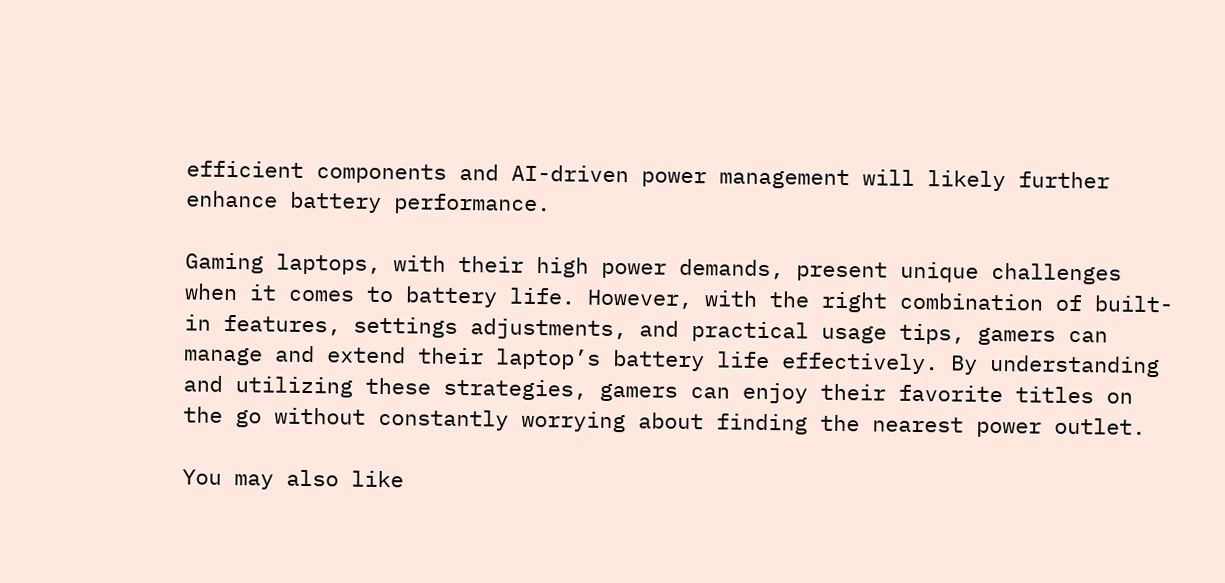efficient components and AI-driven power management will likely further enhance battery performance.

Gaming laptops, with their high power demands, present unique challenges when it comes to battery life. However, with the right combination of built-in features, settings adjustments, and practical usage tips, gamers can manage and extend their laptop’s battery life effectively. By understanding and utilizing these strategies, gamers can enjoy their favorite titles on the go without constantly worrying about finding the nearest power outlet.

You may also like